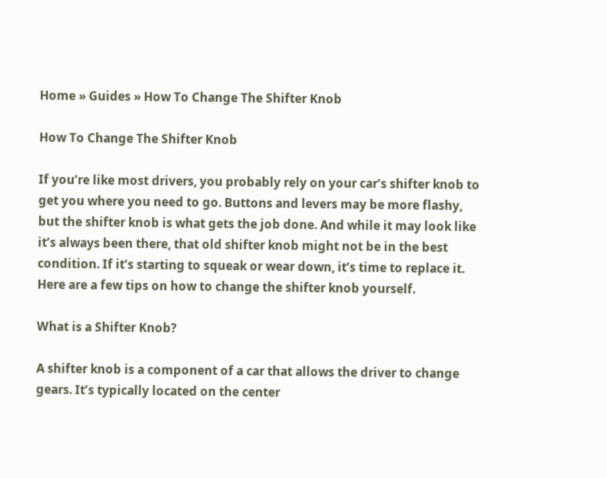Home » Guides » How To Change The Shifter Knob

How To Change The Shifter Knob

If you’re like most drivers, you probably rely on your car’s shifter knob to get you where you need to go. Buttons and levers may be more flashy, but the shifter knob is what gets the job done. And while it may look like it’s always been there, that old shifter knob might not be in the best condition. If it’s starting to squeak or wear down, it’s time to replace it. Here are a few tips on how to change the shifter knob yourself.

What is a Shifter Knob?

A shifter knob is a component of a car that allows the driver to change gears. It’s typically located on the center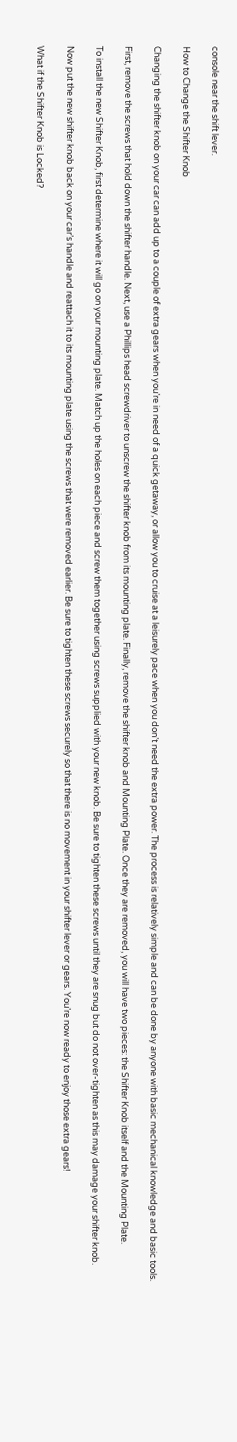console near the shift lever.

How to Change the Shifter Knob

Changing the shifter knob on your car can add up to a couple of extra gears when you’re in need of a quick getaway, or allow you to cruise at a leisurely pace when you don’t need the extra power. The process is relatively simple and can be done by anyone with basic mechanical knowledge and basic tools.

First, remove the screws that hold down the shifter handle. Next, use a Phillips head screwdriver to unscrew the shifter knob from its mounting plate. Finally, remove the shifter knob and Mounting Plate. Once they are removed, you will have two pieces: the Shifter Knob itself and the Mounting Plate.

To install the new Shifter Knob, first determine where it will go on your mounting plate. Match up the holes on each piece and screw them together using screws supplied with your new knob. Be sure to tighten these screws until they are snug but do not over-tighten as this may damage your shifter knob.

Now put the new shifter knob back on your car’s handle and reattach it to its mounting plate using the screws that were removed earlier. Be sure to tighten these screws securely so that there is no movement in your shifter lever or gears. You’re now ready to enjoy those extra gears!

What if the Shifter Knob is Locked?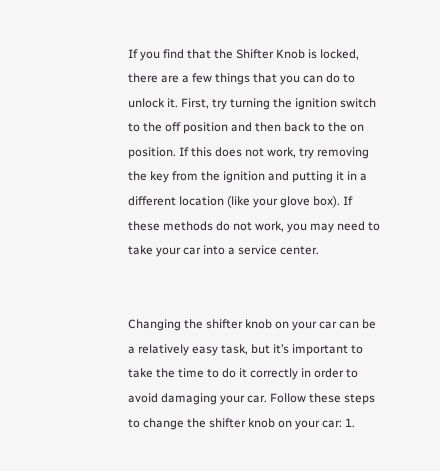If you find that the Shifter Knob is locked, there are a few things that you can do to unlock it. First, try turning the ignition switch to the off position and then back to the on position. If this does not work, try removing the key from the ignition and putting it in a different location (like your glove box). If these methods do not work, you may need to take your car into a service center.


Changing the shifter knob on your car can be a relatively easy task, but it’s important to take the time to do it correctly in order to avoid damaging your car. Follow these steps to change the shifter knob on your car: 1.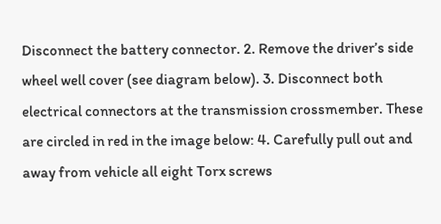Disconnect the battery connector. 2. Remove the driver’s side wheel well cover (see diagram below). 3. Disconnect both electrical connectors at the transmission crossmember. These are circled in red in the image below: 4. Carefully pull out and away from vehicle all eight Torx screws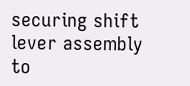securing shift lever assembly to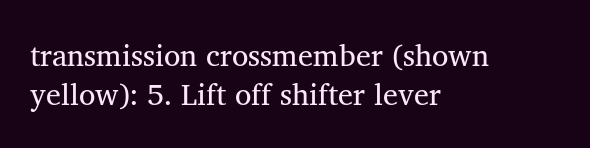transmission crossmember (shown yellow): 5. Lift off shifter lever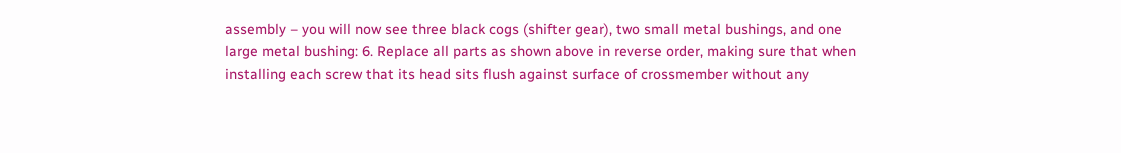assembly – you will now see three black cogs (shifter gear), two small metal bushings, and one large metal bushing: 6. Replace all parts as shown above in reverse order, making sure that when installing each screw that its head sits flush against surface of crossmember without any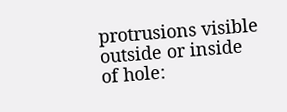protrusions visible outside or inside of hole: